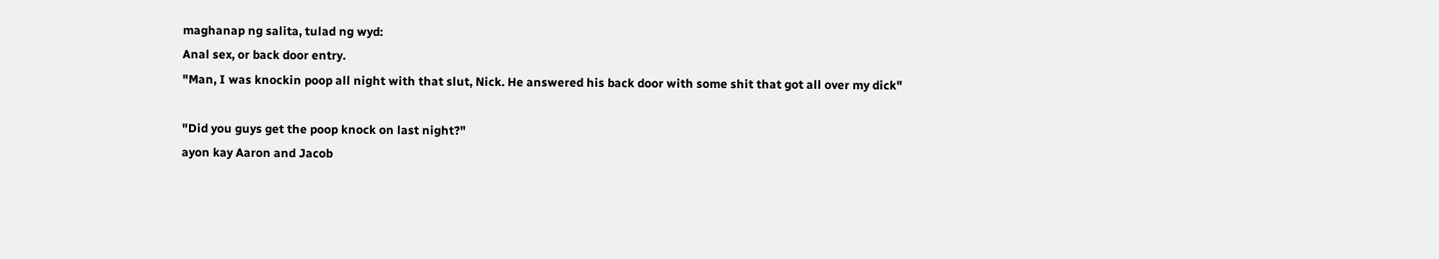maghanap ng salita, tulad ng wyd:
Anal sex, or back door entry.
"Man, I was knockin poop all night with that slut, Nick. He answered his back door with some shit that got all over my dick"

"Did you guys get the poop knock on last night?"
ayon kay Aaron and Jacob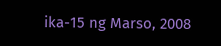ika-15 ng Marso, 2008